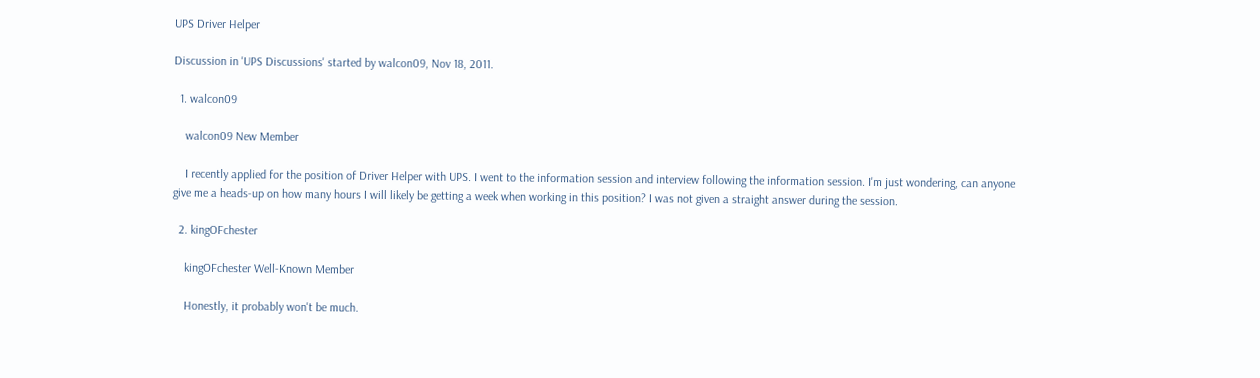UPS Driver Helper

Discussion in 'UPS Discussions' started by walcon09, Nov 18, 2011.

  1. walcon09

    walcon09 New Member

    I recently applied for the position of Driver Helper with UPS. I went to the information session and interview following the information session. I'm just wondering, can anyone give me a heads-up on how many hours I will likely be getting a week when working in this position? I was not given a straight answer during the session.

  2. kingOFchester

    kingOFchester Well-Known Member

    Honestly, it probably won't be much.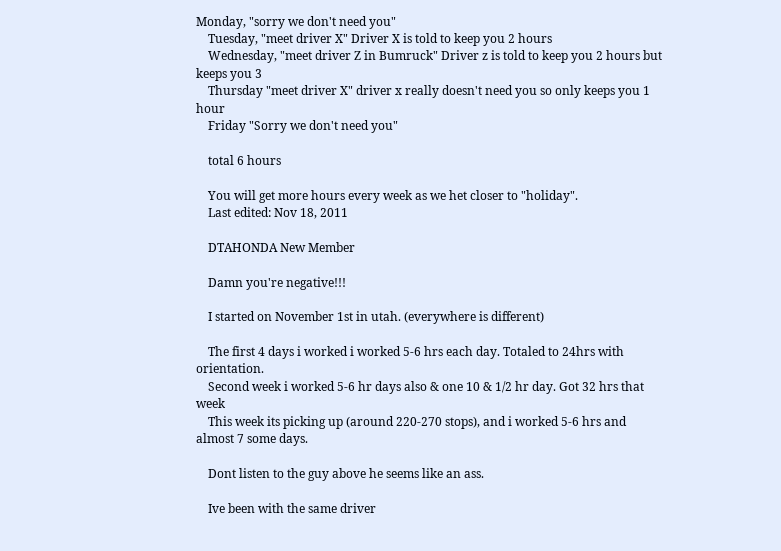Monday, "sorry we don't need you"
    Tuesday, "meet driver X" Driver X is told to keep you 2 hours
    Wednesday, "meet driver Z in Bumruck" Driver z is told to keep you 2 hours but keeps you 3
    Thursday "meet driver X" driver x really doesn't need you so only keeps you 1 hour
    Friday "Sorry we don't need you"

    total 6 hours

    You will get more hours every week as we het closer to "holiday".
    Last edited: Nov 18, 2011

    DTAHONDA New Member

    Damn you're negative!!!

    I started on November 1st in utah. (everywhere is different)

    The first 4 days i worked i worked 5-6 hrs each day. Totaled to 24hrs with orientation.
    Second week i worked 5-6 hr days also & one 10 & 1/2 hr day. Got 32 hrs that week
    This week its picking up (around 220-270 stops), and i worked 5-6 hrs and almost 7 some days.

    Dont listen to the guy above he seems like an ass.

    Ive been with the same driver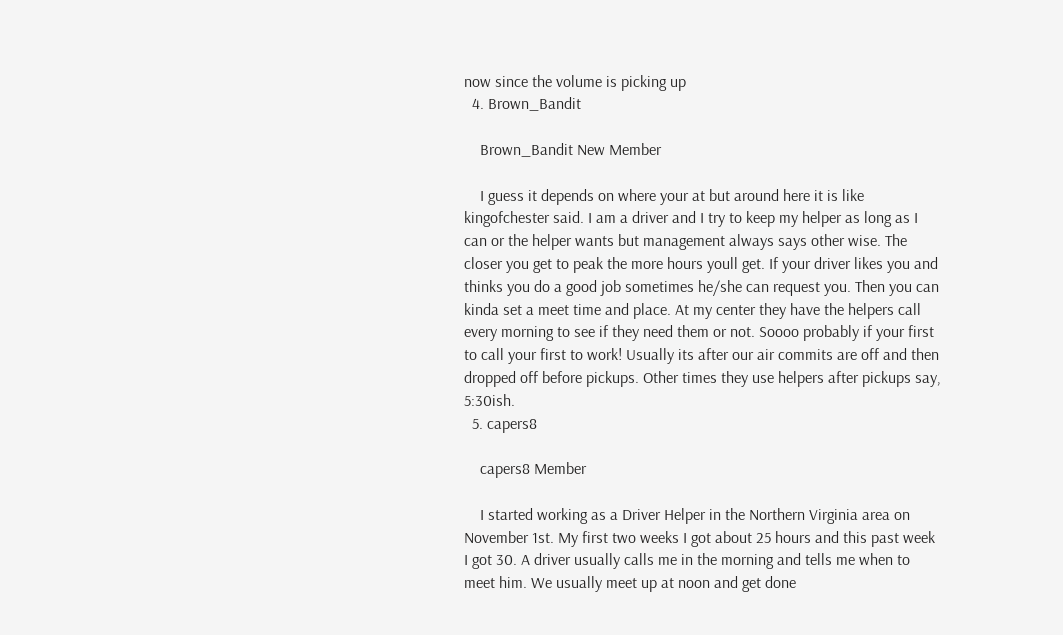now since the volume is picking up
  4. Brown_Bandit

    Brown_Bandit New Member

    I guess it depends on where your at but around here it is like kingofchester said. I am a driver and I try to keep my helper as long as I can or the helper wants but management always says other wise. The closer you get to peak the more hours youll get. If your driver likes you and thinks you do a good job sometimes he/she can request you. Then you can kinda set a meet time and place. At my center they have the helpers call every morning to see if they need them or not. Soooo probably if your first to call your first to work! Usually its after our air commits are off and then dropped off before pickups. Other times they use helpers after pickups say, 5:30ish.
  5. capers8

    capers8 Member

    I started working as a Driver Helper in the Northern Virginia area on November 1st. My first two weeks I got about 25 hours and this past week I got 30. A driver usually calls me in the morning and tells me when to meet him. We usually meet up at noon and get done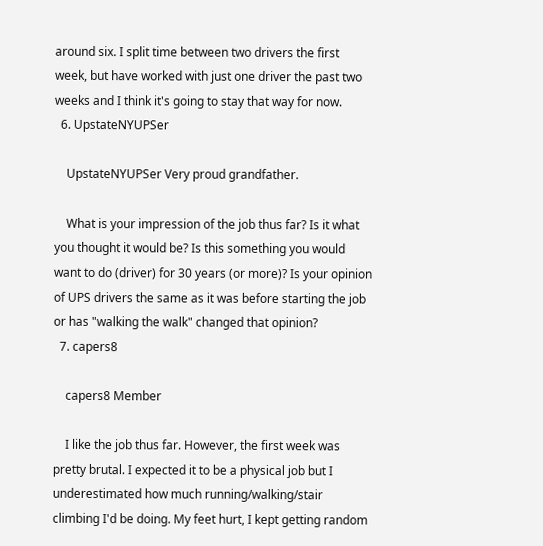around six. I split time between two drivers the first week, but have worked with just one driver the past two weeks and I think it's going to stay that way for now.
  6. UpstateNYUPSer

    UpstateNYUPSer Very proud grandfather.

    What is your impression of the job thus far? Is it what you thought it would be? Is this something you would want to do (driver) for 30 years (or more)? Is your opinion of UPS drivers the same as it was before starting the job or has "walking the walk" changed that opinion?
  7. capers8

    capers8 Member

    I like the job thus far. However, the first week was pretty brutal. I expected it to be a physical job but I underestimated how much running/walking/stair climbing I'd be doing. My feet hurt, I kept getting random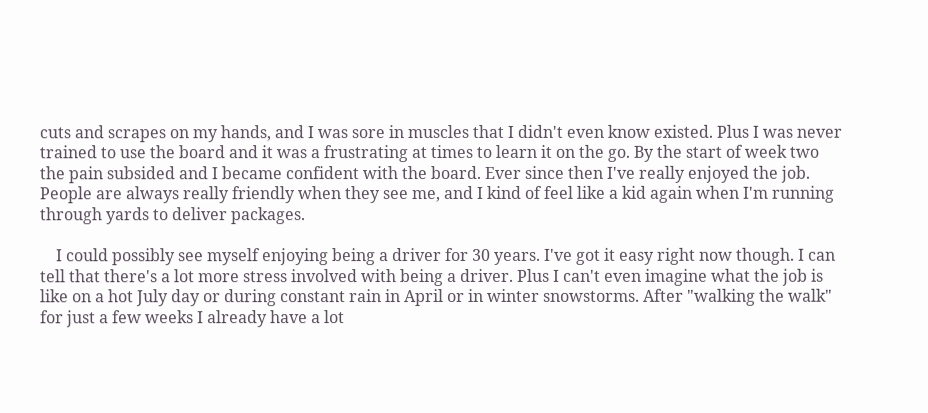cuts and scrapes on my hands, and I was sore in muscles that I didn't even know existed. Plus I was never trained to use the board and it was a frustrating at times to learn it on the go. By the start of week two the pain subsided and I became confident with the board. Ever since then I've really enjoyed the job. People are always really friendly when they see me, and I kind of feel like a kid again when I'm running through yards to deliver packages.

    I could possibly see myself enjoying being a driver for 30 years. I've got it easy right now though. I can tell that there's a lot more stress involved with being a driver. Plus I can't even imagine what the job is like on a hot July day or during constant rain in April or in winter snowstorms. After "walking the walk" for just a few weeks I already have a lot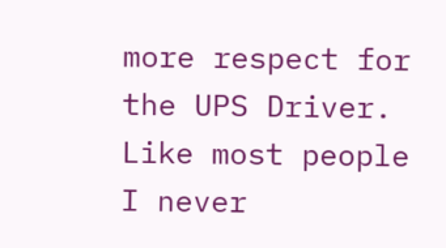more respect for the UPS Driver. Like most people I never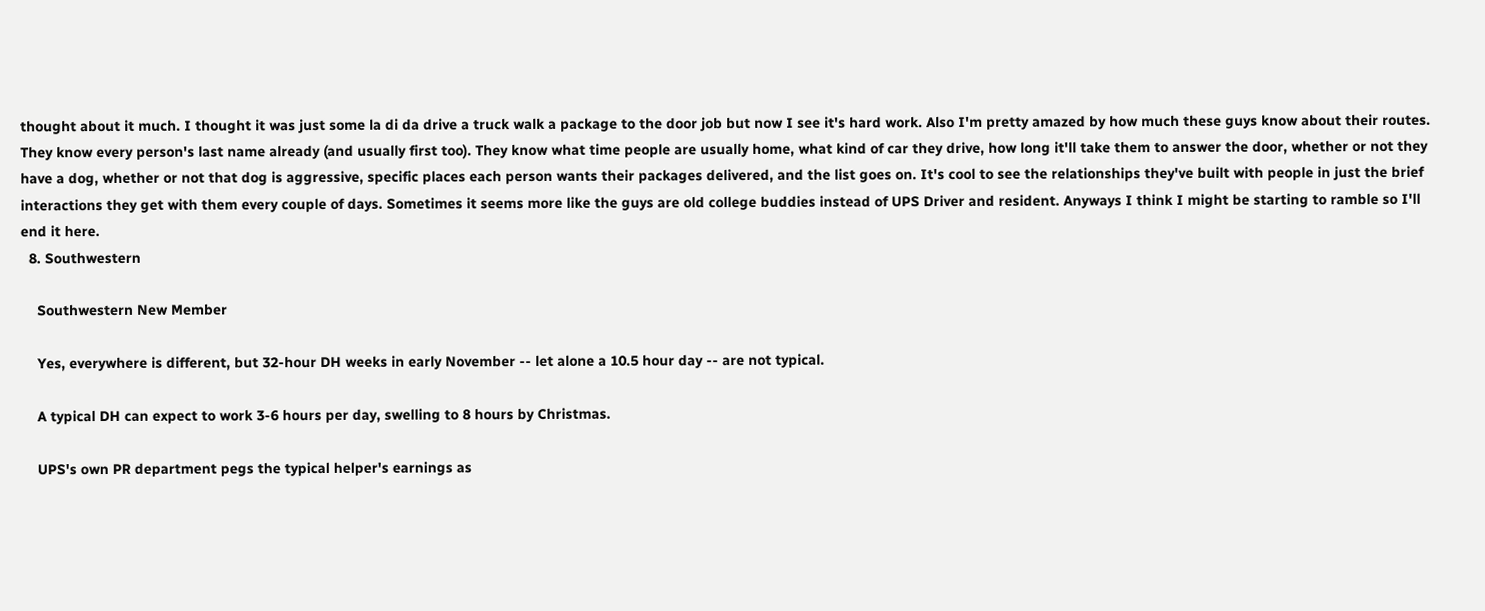thought about it much. I thought it was just some la di da drive a truck walk a package to the door job but now I see it's hard work. Also I'm pretty amazed by how much these guys know about their routes. They know every person's last name already (and usually first too). They know what time people are usually home, what kind of car they drive, how long it'll take them to answer the door, whether or not they have a dog, whether or not that dog is aggressive, specific places each person wants their packages delivered, and the list goes on. It's cool to see the relationships they've built with people in just the brief interactions they get with them every couple of days. Sometimes it seems more like the guys are old college buddies instead of UPS Driver and resident. Anyways I think I might be starting to ramble so I'll end it here.
  8. Southwestern

    Southwestern New Member

    Yes, everywhere is different, but 32-hour DH weeks in early November -- let alone a 10.5 hour day -- are not typical.

    A typical DH can expect to work 3-6 hours per day, swelling to 8 hours by Christmas.

    UPS's own PR department pegs the typical helper's earnings as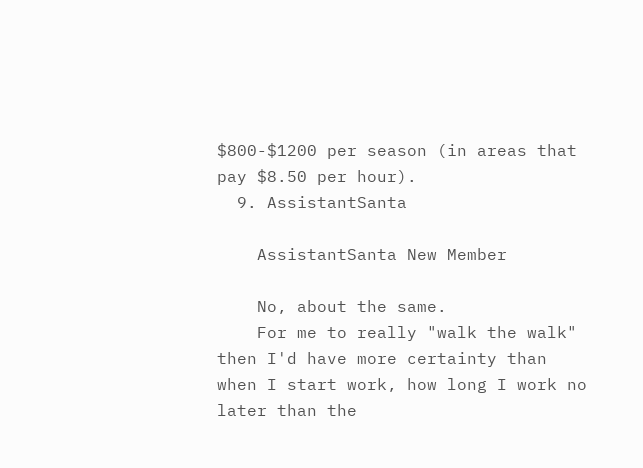$800-$1200 per season (in areas that pay $8.50 per hour).
  9. AssistantSanta

    AssistantSanta New Member

    No, about the same.
    For me to really "walk the walk" then I'd have more certainty than when I start work, how long I work no later than the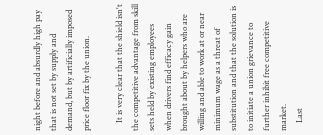night before and absurdly high pay that is not set by supply and demand, but by artificially imposed price floor fix by the union.

    It is very clear that the shield isn't the competitive advantage from skill sets held by existing employees when drivers find efficacy gain brought about by helpers who are willing and able to work at or near minimum wage as a threat of substitution and that the solution is to initiate a union grievance to further inhibit free competitive market.
    Last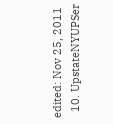edited: Nov 25, 2011
  10. UpstateNYUPSer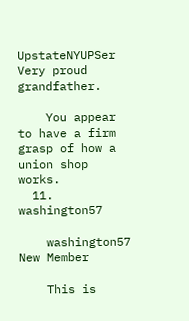UpstateNYUPSer Very proud grandfather.

    You appear to have a firm grasp of how a union shop works.
  11. washington57

    washington57 New Member

    This is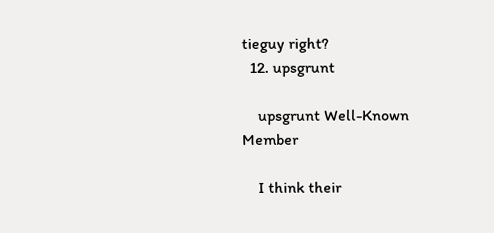tieguy right?
  12. upsgrunt

    upsgrunt Well-Known Member

    I think their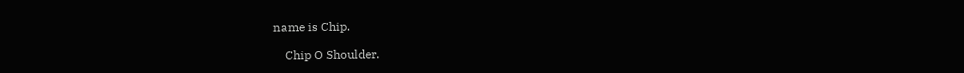name is Chip.

    Chip O Shoulder.